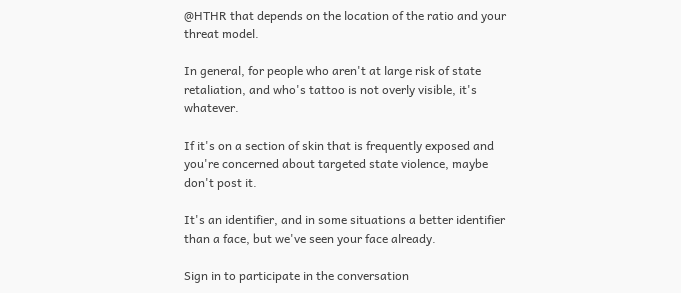@HTHR that depends on the location of the ratio and your threat model.

In general, for people who aren't at large risk of state retaliation, and who's tattoo is not overly visible, it's whatever.

If it's on a section of skin that is frequently exposed and you're concerned about targeted state violence, maybe don't post it.

It's an identifier, and in some situations a better identifier than a face, but we've seen your face already.

Sign in to participate in the conversation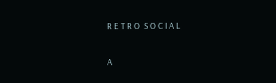R E T R O  S O C I A L

A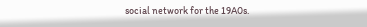social network for the 19A0s.